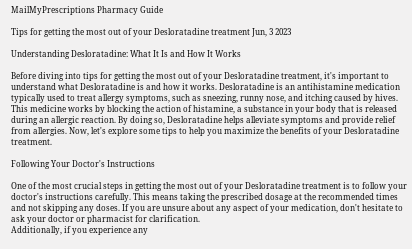MailMyPrescriptions Pharmacy Guide

Tips for getting the most out of your Desloratadine treatment Jun, 3 2023

Understanding Desloratadine: What It Is and How It Works

Before diving into tips for getting the most out of your Desloratadine treatment, it's important to understand what Desloratadine is and how it works. Desloratadine is an antihistamine medication typically used to treat allergy symptoms, such as sneezing, runny nose, and itching caused by hives.
This medicine works by blocking the action of histamine, a substance in your body that is released during an allergic reaction. By doing so, Desloratadine helps alleviate symptoms and provide relief from allergies. Now, let's explore some tips to help you maximize the benefits of your Desloratadine treatment.

Following Your Doctor's Instructions

One of the most crucial steps in getting the most out of your Desloratadine treatment is to follow your doctor's instructions carefully. This means taking the prescribed dosage at the recommended times and not skipping any doses. If you are unsure about any aspect of your medication, don't hesitate to ask your doctor or pharmacist for clarification.
Additionally, if you experience any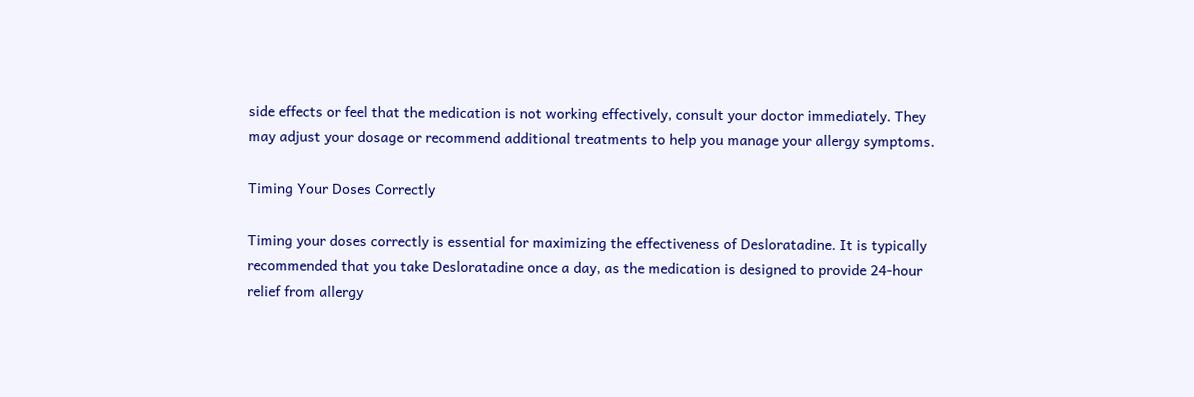side effects or feel that the medication is not working effectively, consult your doctor immediately. They may adjust your dosage or recommend additional treatments to help you manage your allergy symptoms.

Timing Your Doses Correctly

Timing your doses correctly is essential for maximizing the effectiveness of Desloratadine. It is typically recommended that you take Desloratadine once a day, as the medication is designed to provide 24-hour relief from allergy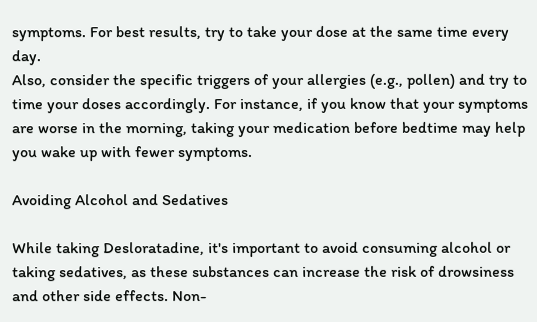symptoms. For best results, try to take your dose at the same time every day.
Also, consider the specific triggers of your allergies (e.g., pollen) and try to time your doses accordingly. For instance, if you know that your symptoms are worse in the morning, taking your medication before bedtime may help you wake up with fewer symptoms.

Avoiding Alcohol and Sedatives

While taking Desloratadine, it's important to avoid consuming alcohol or taking sedatives, as these substances can increase the risk of drowsiness and other side effects. Non-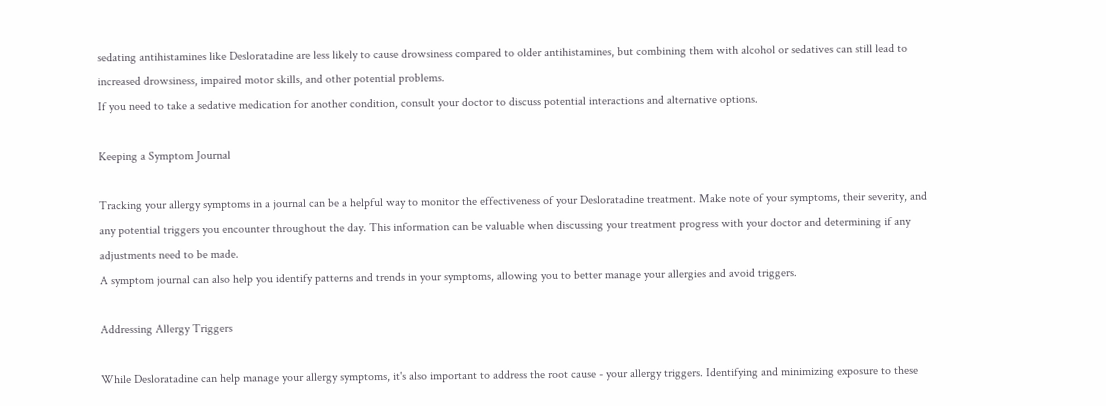sedating antihistamines like Desloratadine are less likely to cause drowsiness compared to older antihistamines, but combining them with alcohol or sedatives can still lead to increased drowsiness, impaired motor skills, and other potential problems.
If you need to take a sedative medication for another condition, consult your doctor to discuss potential interactions and alternative options.

Keeping a Symptom Journal

Tracking your allergy symptoms in a journal can be a helpful way to monitor the effectiveness of your Desloratadine treatment. Make note of your symptoms, their severity, and any potential triggers you encounter throughout the day. This information can be valuable when discussing your treatment progress with your doctor and determining if any adjustments need to be made.
A symptom journal can also help you identify patterns and trends in your symptoms, allowing you to better manage your allergies and avoid triggers.

Addressing Allergy Triggers

While Desloratadine can help manage your allergy symptoms, it's also important to address the root cause - your allergy triggers. Identifying and minimizing exposure to these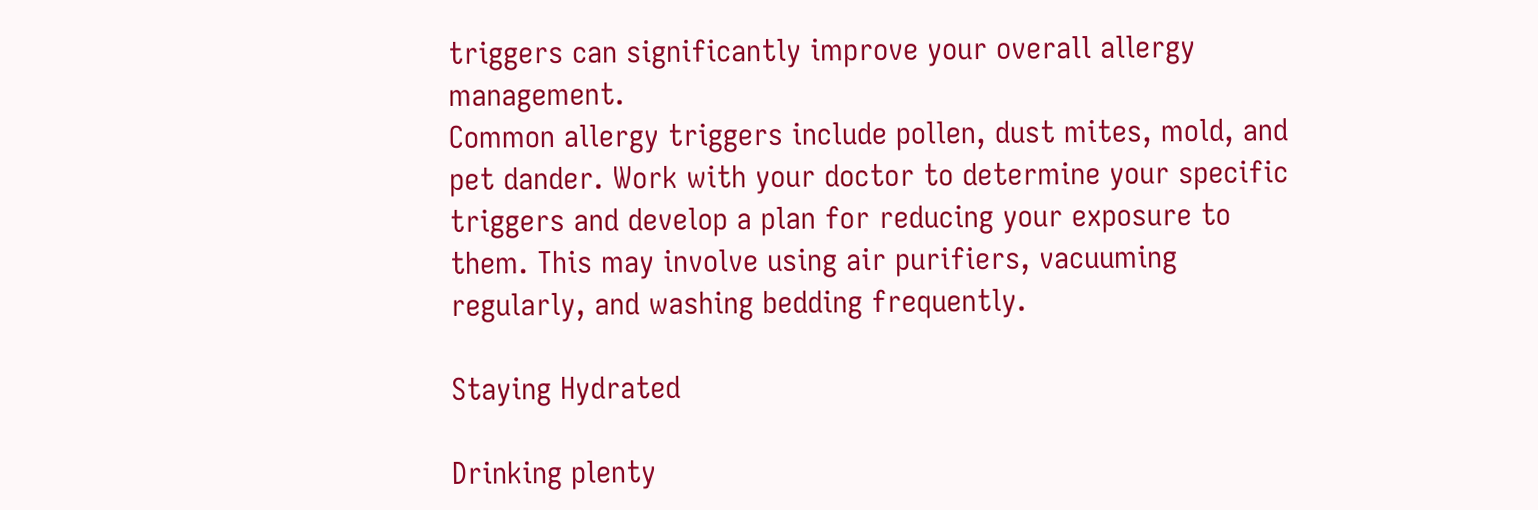triggers can significantly improve your overall allergy management.
Common allergy triggers include pollen, dust mites, mold, and pet dander. Work with your doctor to determine your specific triggers and develop a plan for reducing your exposure to them. This may involve using air purifiers, vacuuming regularly, and washing bedding frequently.

Staying Hydrated

Drinking plenty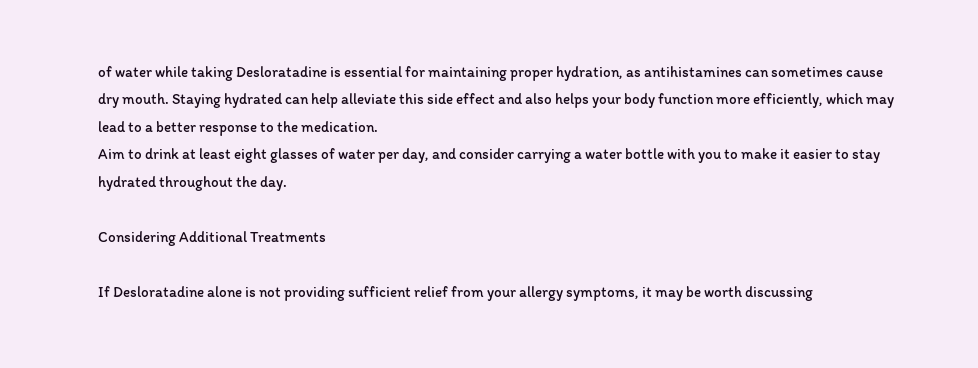of water while taking Desloratadine is essential for maintaining proper hydration, as antihistamines can sometimes cause dry mouth. Staying hydrated can help alleviate this side effect and also helps your body function more efficiently, which may lead to a better response to the medication.
Aim to drink at least eight glasses of water per day, and consider carrying a water bottle with you to make it easier to stay hydrated throughout the day.

Considering Additional Treatments

If Desloratadine alone is not providing sufficient relief from your allergy symptoms, it may be worth discussing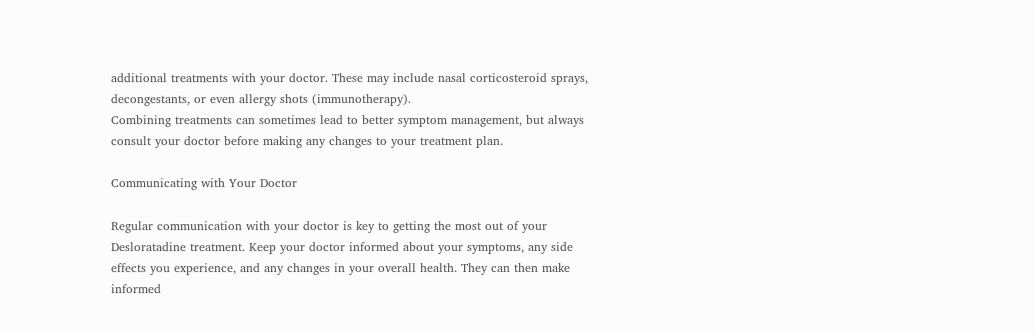additional treatments with your doctor. These may include nasal corticosteroid sprays, decongestants, or even allergy shots (immunotherapy).
Combining treatments can sometimes lead to better symptom management, but always consult your doctor before making any changes to your treatment plan.

Communicating with Your Doctor

Regular communication with your doctor is key to getting the most out of your Desloratadine treatment. Keep your doctor informed about your symptoms, any side effects you experience, and any changes in your overall health. They can then make informed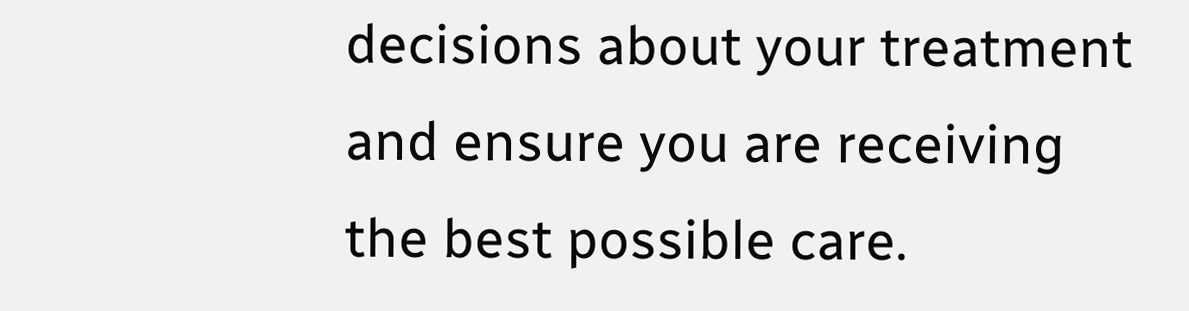decisions about your treatment and ensure you are receiving the best possible care.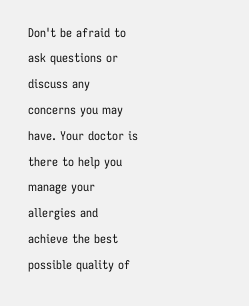Don't be afraid to ask questions or discuss any concerns you may have. Your doctor is there to help you manage your allergies and achieve the best possible quality of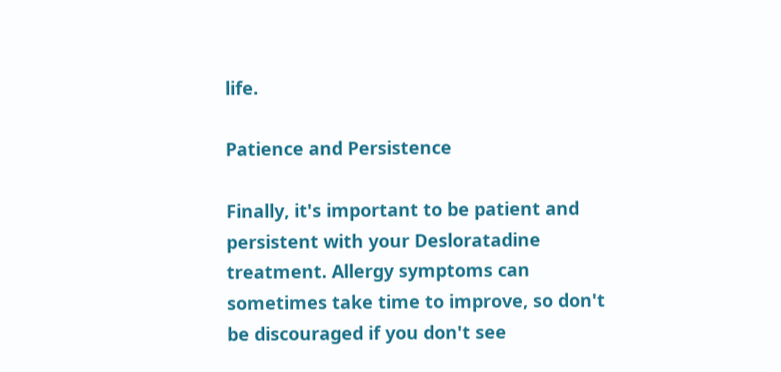life.

Patience and Persistence

Finally, it's important to be patient and persistent with your Desloratadine treatment. Allergy symptoms can sometimes take time to improve, so don't be discouraged if you don't see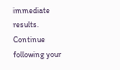immediate results. Continue following your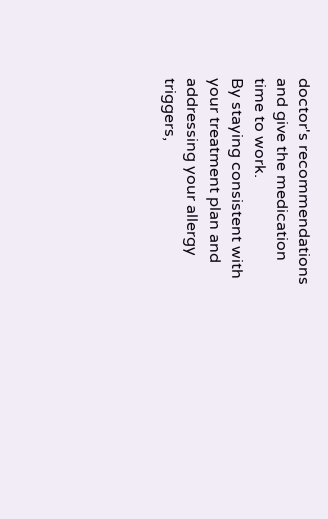doctor's recommendations and give the medication time to work.
By staying consistent with your treatment plan and addressing your allergy triggers,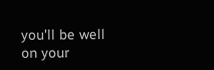you'll be well on your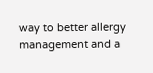way to better allergy management and a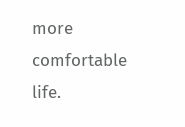more comfortable life.